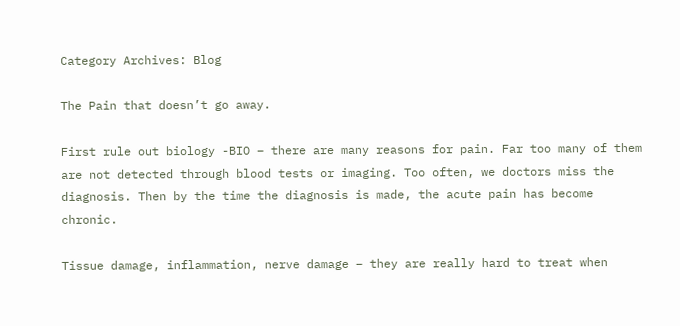Category Archives: Blog

The Pain that doesn’t go away.

First rule out biology -BIO – there are many reasons for pain. Far too many of them are not detected through blood tests or imaging. Too often, we doctors miss the diagnosis. Then by the time the diagnosis is made, the acute pain has become chronic.

Tissue damage, inflammation, nerve damage – they are really hard to treat when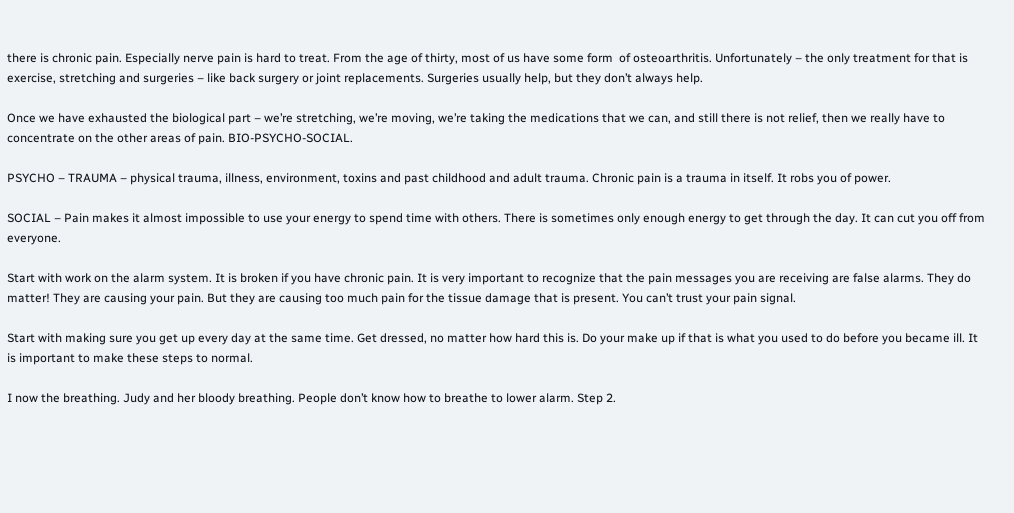there is chronic pain. Especially nerve pain is hard to treat. From the age of thirty, most of us have some form  of osteoarthritis. Unfortunately – the only treatment for that is exercise, stretching and surgeries – like back surgery or joint replacements. Surgeries usually help, but they don’t always help.

Once we have exhausted the biological part – we’re stretching, we’re moving, we’re taking the medications that we can, and still there is not relief, then we really have to concentrate on the other areas of pain. BIO-PSYCHO-SOCIAL.

PSYCHO – TRAUMA – physical trauma, illness, environment, toxins and past childhood and adult trauma. Chronic pain is a trauma in itself. It robs you of power.

SOCIAL – Pain makes it almost impossible to use your energy to spend time with others. There is sometimes only enough energy to get through the day. It can cut you off from everyone.

Start with work on the alarm system. It is broken if you have chronic pain. It is very important to recognize that the pain messages you are receiving are false alarms. They do matter! They are causing your pain. But they are causing too much pain for the tissue damage that is present. You can’t trust your pain signal.

Start with making sure you get up every day at the same time. Get dressed, no matter how hard this is. Do your make up if that is what you used to do before you became ill. It is important to make these steps to normal.

I now the breathing. Judy and her bloody breathing. People don’t know how to breathe to lower alarm. Step 2.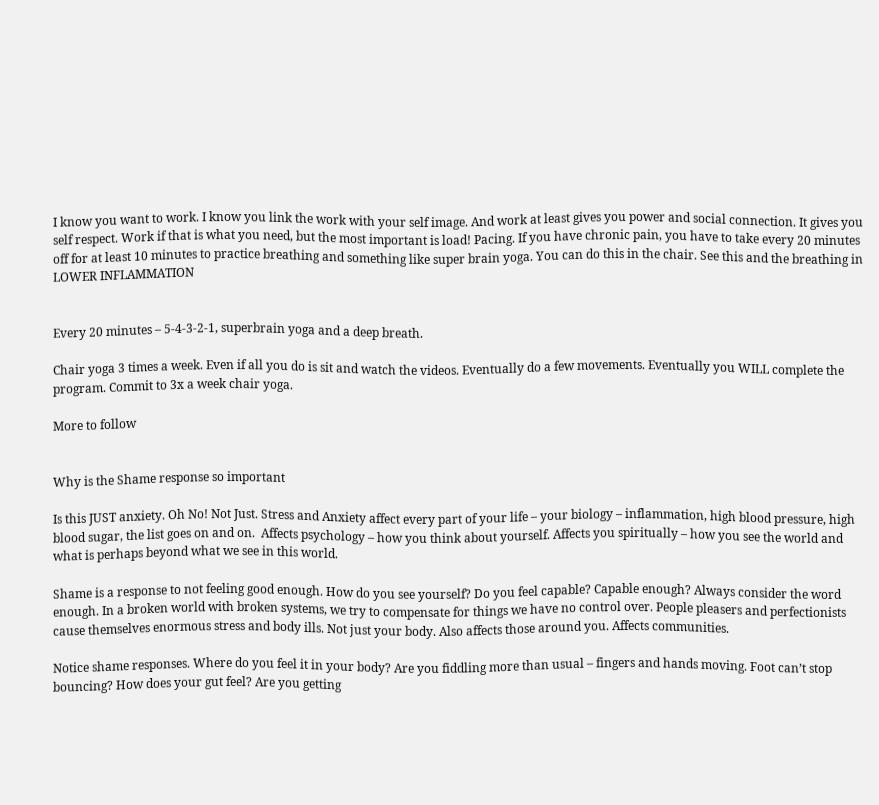I know you want to work. I know you link the work with your self image. And work at least gives you power and social connection. It gives you self respect. Work if that is what you need, but the most important is load! Pacing. If you have chronic pain, you have to take every 20 minutes off for at least 10 minutes to practice breathing and something like super brain yoga. You can do this in the chair. See this and the breathing in LOWER INFLAMMATION


Every 20 minutes – 5-4-3-2-1, superbrain yoga and a deep breath.

Chair yoga 3 times a week. Even if all you do is sit and watch the videos. Eventually do a few movements. Eventually you WILL complete the program. Commit to 3x a week chair yoga.

More to follow


Why is the Shame response so important

Is this JUST anxiety. Oh No! Not Just. Stress and Anxiety affect every part of your life – your biology – inflammation, high blood pressure, high blood sugar, the list goes on and on.  Affects psychology – how you think about yourself. Affects you spiritually – how you see the world and what is perhaps beyond what we see in this world.

Shame is a response to not feeling good enough. How do you see yourself? Do you feel capable? Capable enough? Always consider the word enough. In a broken world with broken systems, we try to compensate for things we have no control over. People pleasers and perfectionists cause themselves enormous stress and body ills. Not just your body. Also affects those around you. Affects communities.

Notice shame responses. Where do you feel it in your body? Are you fiddling more than usual – fingers and hands moving. Foot can’t stop bouncing? How does your gut feel? Are you getting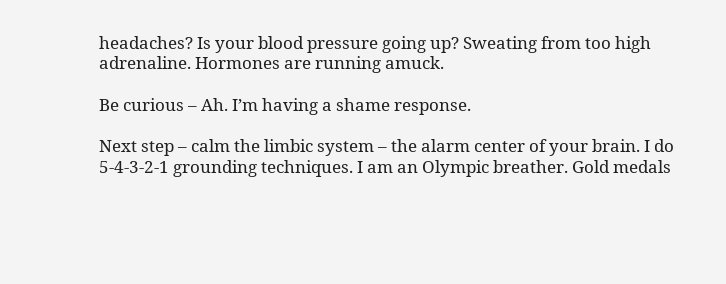headaches? Is your blood pressure going up? Sweating from too high adrenaline. Hormones are running amuck.

Be curious – Ah. I’m having a shame response.

Next step – calm the limbic system – the alarm center of your brain. I do 5-4-3-2-1 grounding techniques. I am an Olympic breather. Gold medals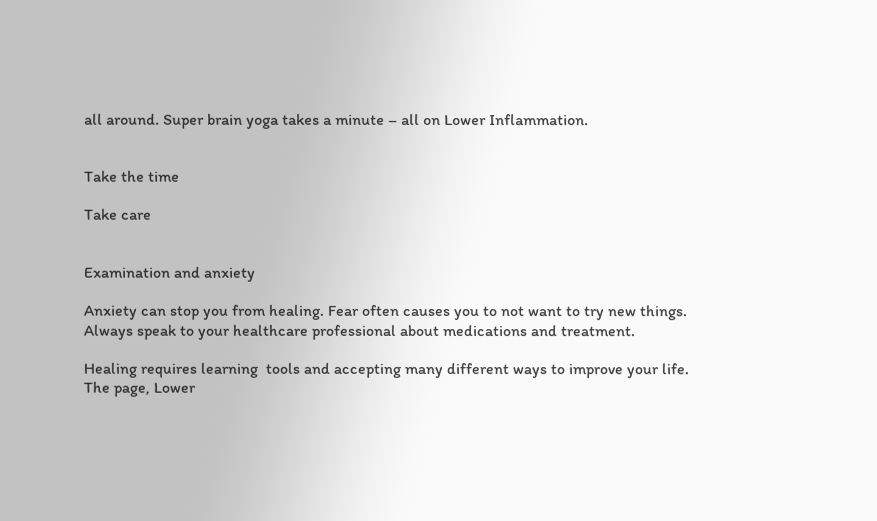all around. Super brain yoga takes a minute – all on Lower Inflammation.


Take the time

Take care


Examination and anxiety

Anxiety can stop you from healing. Fear often causes you to not want to try new things. Always speak to your healthcare professional about medications and treatment.

Healing requires learning  tools and accepting many different ways to improve your life. The page, Lower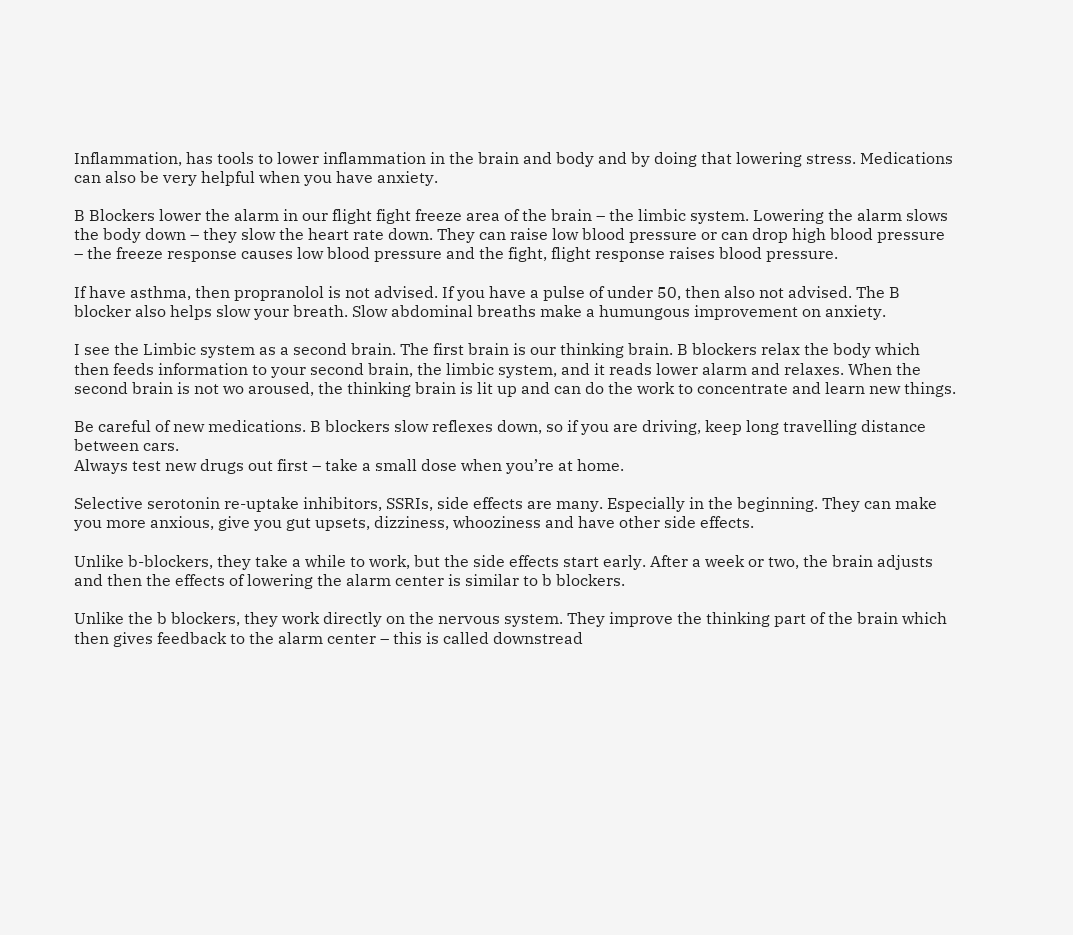Inflammation, has tools to lower inflammation in the brain and body and by doing that lowering stress. Medications can also be very helpful when you have anxiety.

B Blockers lower the alarm in our flight fight freeze area of the brain – the limbic system. Lowering the alarm slows the body down – they slow the heart rate down. They can raise low blood pressure or can drop high blood pressure – the freeze response causes low blood pressure and the fight, flight response raises blood pressure.

If have asthma, then propranolol is not advised. If you have a pulse of under 50, then also not advised. The B blocker also helps slow your breath. Slow abdominal breaths make a humungous improvement on anxiety.

I see the Limbic system as a second brain. The first brain is our thinking brain. B blockers relax the body which then feeds information to your second brain, the limbic system, and it reads lower alarm and relaxes. When the second brain is not wo aroused, the thinking brain is lit up and can do the work to concentrate and learn new things.

Be careful of new medications. B blockers slow reflexes down, so if you are driving, keep long travelling distance between cars.
Always test new drugs out first – take a small dose when you’re at home.

Selective serotonin re-uptake inhibitors, SSRIs, side effects are many. Especially in the beginning. They can make you more anxious, give you gut upsets, dizziness, whooziness and have other side effects.

Unlike b-blockers, they take a while to work, but the side effects start early. After a week or two, the brain adjusts and then the effects of lowering the alarm center is similar to b blockers.

Unlike the b blockers, they work directly on the nervous system. They improve the thinking part of the brain which then gives feedback to the alarm center – this is called downstread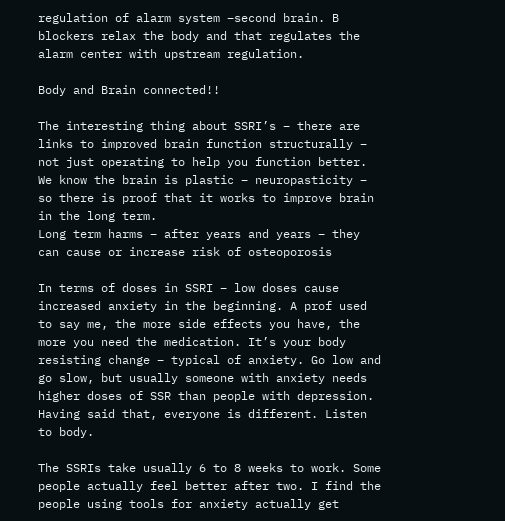regulation of alarm system –second brain. B blockers relax the body and that regulates the alarm center with upstream regulation.

Body and Brain connected!!

The interesting thing about SSRI’s – there are links to improved brain function structurally – not just operating to help you function better. We know the brain is plastic – neuropasticity – so there is proof that it works to improve brain in the long term.
Long term harms – after years and years – they can cause or increase risk of osteoporosis

In terms of doses in SSRI – low doses cause increased anxiety in the beginning. A prof used to say me, the more side effects you have, the more you need the medication. It’s your body resisting change – typical of anxiety. Go low and go slow, but usually someone with anxiety needs higher doses of SSR than people with depression. Having said that, everyone is different. Listen to body.

The SSRIs take usually 6 to 8 weeks to work. Some people actually feel better after two. I find the people using tools for anxiety actually get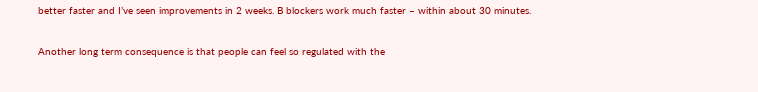better faster and I’ve seen improvements in 2 weeks. B blockers work much faster – within about 30 minutes.

Another long term consequence is that people can feel so regulated with the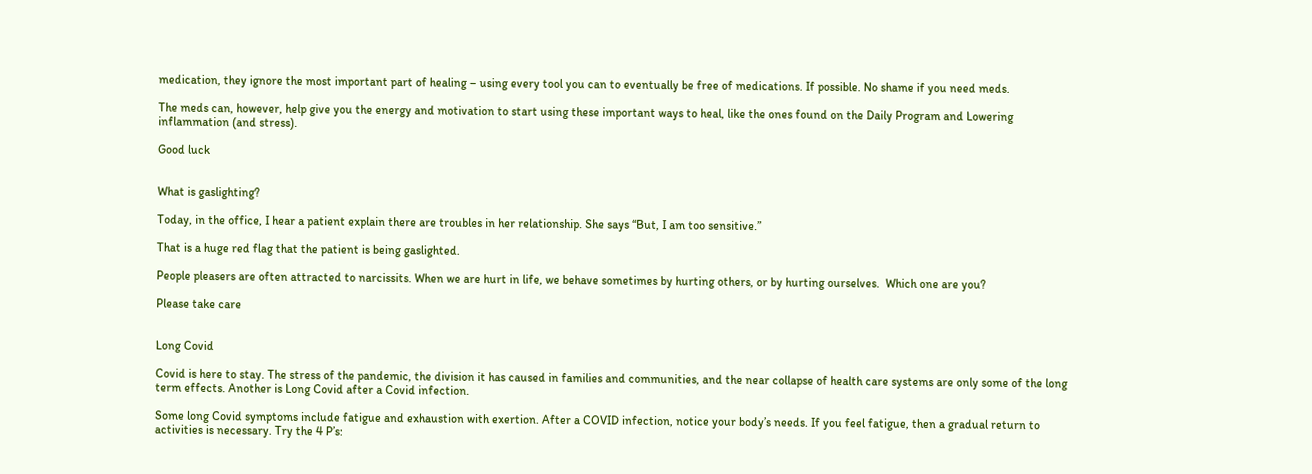medication, they ignore the most important part of healing – using every tool you can to eventually be free of medications. If possible. No shame if you need meds.

The meds can, however, help give you the energy and motivation to start using these important ways to heal, like the ones found on the Daily Program and Lowering inflammation (and stress).

Good luck


What is gaslighting?

Today, in the office, I hear a patient explain there are troubles in her relationship. She says “But, I am too sensitive.”

That is a huge red flag that the patient is being gaslighted.

People pleasers are often attracted to narcissits. When we are hurt in life, we behave sometimes by hurting others, or by hurting ourselves.  Which one are you?

Please take care


Long Covid

Covid is here to stay. The stress of the pandemic, the division it has caused in families and communities, and the near collapse of health care systems are only some of the long term effects. Another is Long Covid after a Covid infection.

Some long Covid symptoms include fatigue and exhaustion with exertion. After a COVID infection, notice your body’s needs. If you feel fatigue, then a gradual return to activities is necessary. Try the 4 P’s: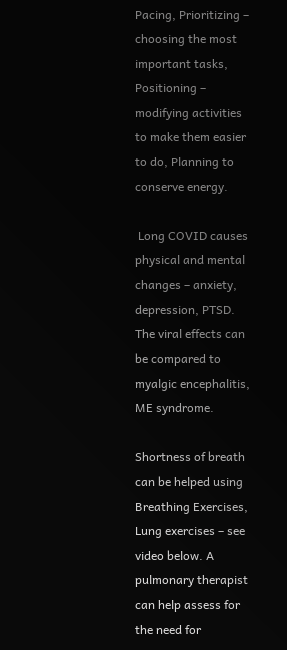Pacing, Prioritizing – choosing the most important tasks, Positioning – modifying activities to make them easier to do, Planning to conserve energy.

 Long COVID causes physical and mental changes – anxiety, depression, PTSD. The viral effects can be compared to myalgic encephalitis, ME syndrome.

Shortness of breath can be helped using Breathing Exercises, Lung exercises – see video below. A pulmonary therapist can help assess for the need for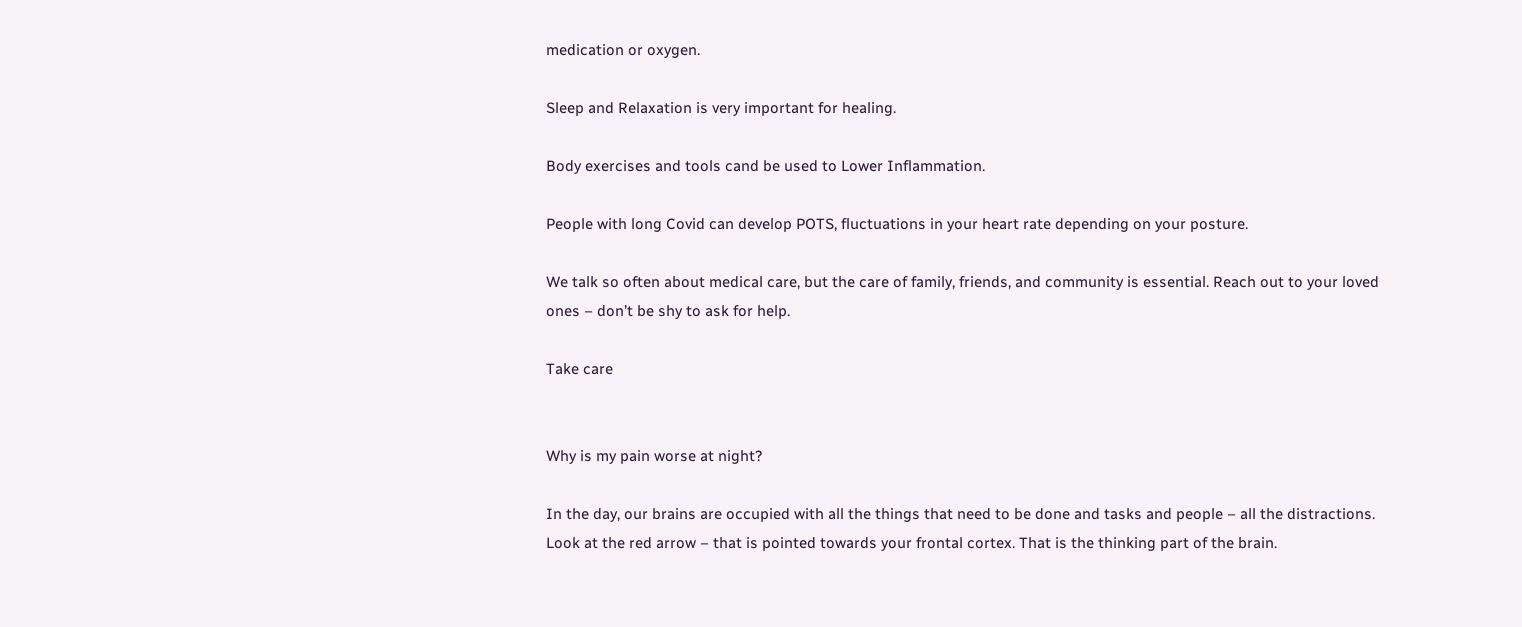medication or oxygen.

Sleep and Relaxation is very important for healing.

Body exercises and tools cand be used to Lower Inflammation.

People with long Covid can develop POTS, fluctuations in your heart rate depending on your posture.

We talk so often about medical care, but the care of family, friends, and community is essential. Reach out to your loved ones – don’t be shy to ask for help.

Take care


Why is my pain worse at night?

In the day, our brains are occupied with all the things that need to be done and tasks and people – all the distractions. Look at the red arrow – that is pointed towards your frontal cortex. That is the thinking part of the brain.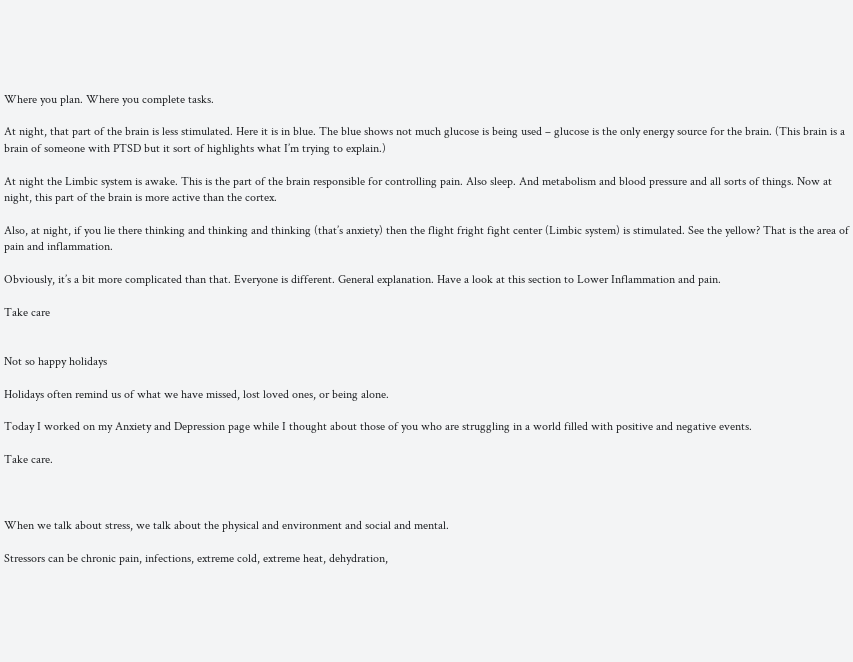Where you plan. Where you complete tasks.

At night, that part of the brain is less stimulated. Here it is in blue. The blue shows not much glucose is being used – glucose is the only energy source for the brain. (This brain is a brain of someone with PTSD but it sort of highlights what I’m trying to explain.)

At night the Limbic system is awake. This is the part of the brain responsible for controlling pain. Also sleep. And metabolism and blood pressure and all sorts of things. Now at night, this part of the brain is more active than the cortex.

Also, at night, if you lie there thinking and thinking and thinking (that’s anxiety) then the flight fright fight center (Limbic system) is stimulated. See the yellow? That is the area of pain and inflammation.

Obviously, it’s a bit more complicated than that. Everyone is different. General explanation. Have a look at this section to Lower Inflammation and pain.

Take care


Not so happy holidays

Holidays often remind us of what we have missed, lost loved ones, or being alone.

Today I worked on my Anxiety and Depression page while I thought about those of you who are struggling in a world filled with positive and negative events.

Take care.



When we talk about stress, we talk about the physical and environment and social and mental.

Stressors can be chronic pain, infections, extreme cold, extreme heat, dehydration,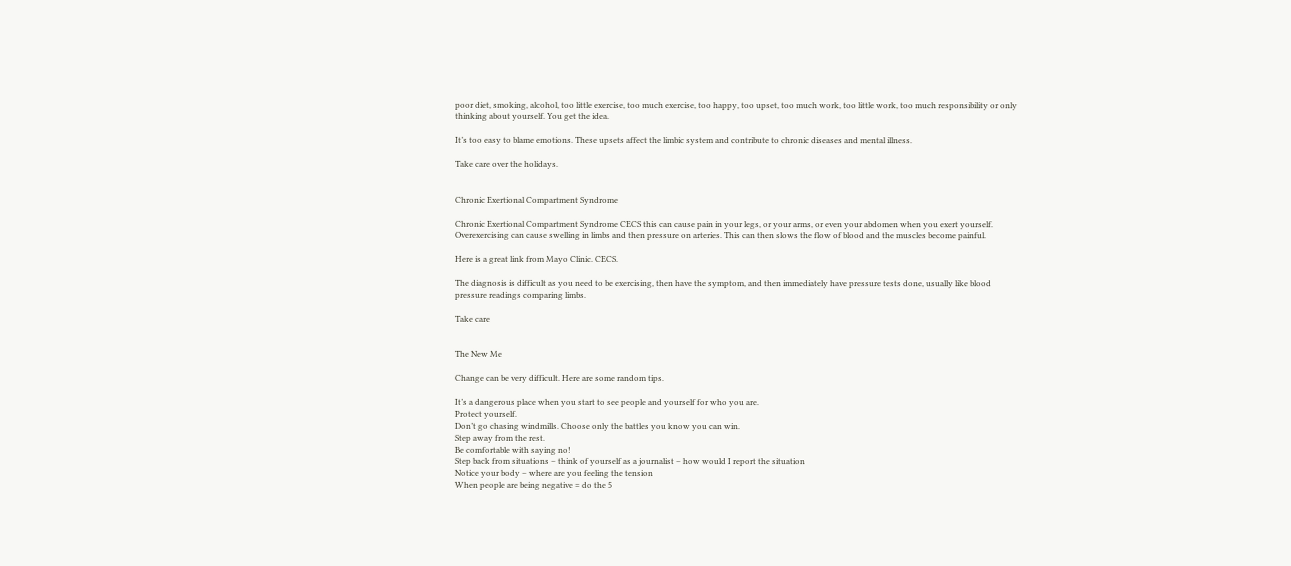poor diet, smoking, alcohol, too little exercise, too much exercise, too happy, too upset, too much work, too little work, too much responsibility or only thinking about yourself. You get the idea.

It’s too easy to blame emotions. These upsets affect the limbic system and contribute to chronic diseases and mental illness.

Take care over the holidays.


Chronic Exertional Compartment Syndrome

Chronic Exertional Compartment Syndrome CECS this can cause pain in your legs, or your arms, or even your abdomen when you exert yourself. Overexercising can cause swelling in limbs and then pressure on arteries. This can then slows the flow of blood and the muscles become painful.

Here is a great link from Mayo Clinic. CECS.

The diagnosis is difficult as you need to be exercising, then have the symptom, and then immediately have pressure tests done, usually like blood pressure readings comparing limbs.

Take care


The New Me

Change can be very difficult. Here are some random tips.

It’s a dangerous place when you start to see people and yourself for who you are.
Protect yourself.
Don’t go chasing windmills. Choose only the battles you know you can win.
Step away from the rest.
Be comfortable with saying no!
Step back from situations – think of yourself as a journalist – how would I report the situation
Notice your body – where are you feeling the tension
When people are being negative = do the 5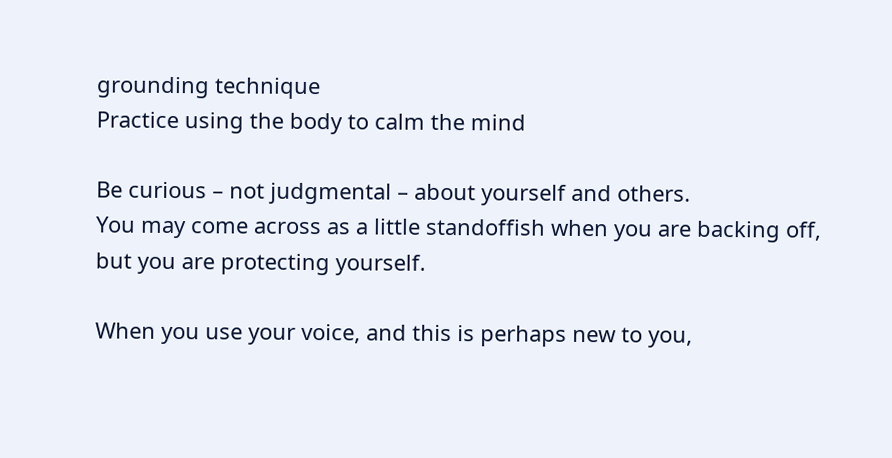grounding technique
Practice using the body to calm the mind

Be curious – not judgmental – about yourself and others.
You may come across as a little standoffish when you are backing off, but you are protecting yourself.

When you use your voice, and this is perhaps new to you,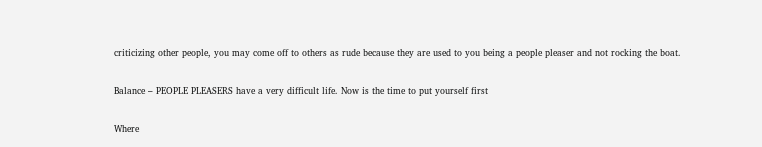criticizing other people, you may come off to others as rude because they are used to you being a people pleaser and not rocking the boat.

Balance – PEOPLE PLEASERS have a very difficult life. Now is the time to put yourself first

Where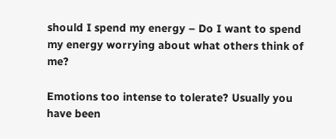should I spend my energy – Do I want to spend my energy worrying about what others think of me?

Emotions too intense to tolerate? Usually you have been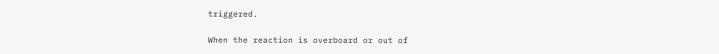triggered.

When the reaction is overboard or out of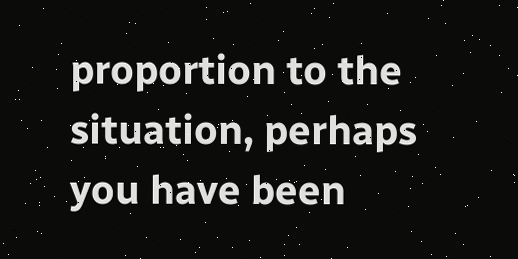proportion to the situation, perhaps you have been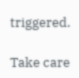triggered.

Take care